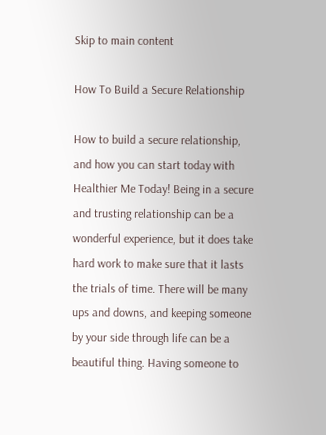Skip to main content

How To Build a Secure Relationship

How to build a secure relationship, and how you can start today with Healthier Me Today! Being in a secure and trusting relationship can be a wonderful experience, but it does take hard work to make sure that it lasts the trials of time. There will be many ups and downs, and keeping someone by your side through life can be a beautiful thing. Having someone to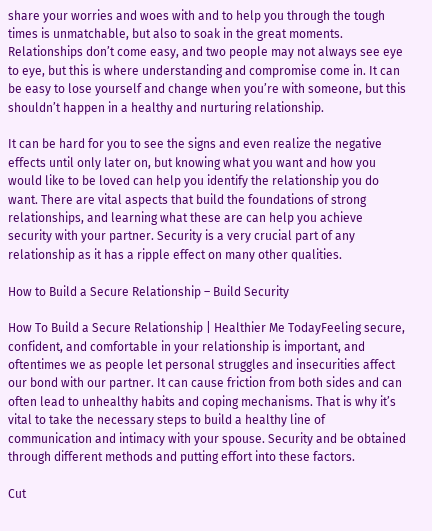share your worries and woes with and to help you through the tough times is unmatchable, but also to soak in the great moments. Relationships don’t come easy, and two people may not always see eye to eye, but this is where understanding and compromise come in. It can be easy to lose yourself and change when you’re with someone, but this shouldn’t happen in a healthy and nurturing relationship.

It can be hard for you to see the signs and even realize the negative effects until only later on, but knowing what you want and how you would like to be loved can help you identify the relationship you do want. There are vital aspects that build the foundations of strong relationships, and learning what these are can help you achieve security with your partner. Security is a very crucial part of any relationship as it has a ripple effect on many other qualities.

How to Build a Secure Relationship – Build Security

How To Build a Secure Relationship | Healthier Me TodayFeeling secure, confident, and comfortable in your relationship is important, and oftentimes we as people let personal struggles and insecurities affect our bond with our partner. It can cause friction from both sides and can often lead to unhealthy habits and coping mechanisms. That is why it’s vital to take the necessary steps to build a healthy line of communication and intimacy with your spouse. Security and be obtained through different methods and putting effort into these factors.

Cut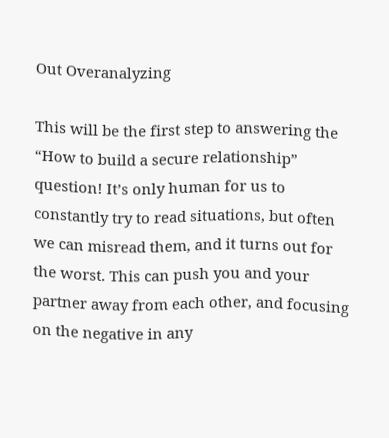Out Overanalyzing

This will be the first step to answering the “How to build a secure relationship” question! It’s only human for us to constantly try to read situations, but often we can misread them, and it turns out for the worst. This can push you and your partner away from each other, and focusing on the negative in any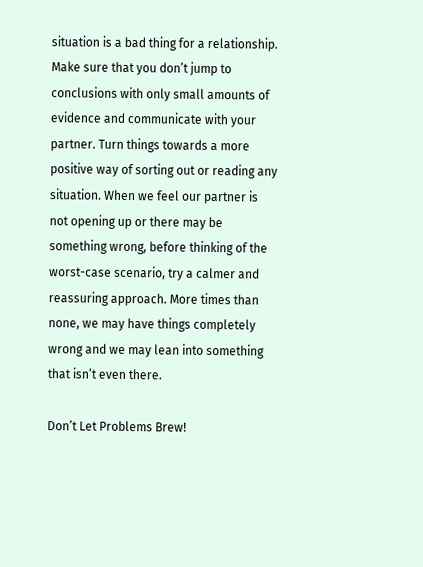situation is a bad thing for a relationship. Make sure that you don’t jump to conclusions with only small amounts of evidence and communicate with your partner. Turn things towards a more positive way of sorting out or reading any situation. When we feel our partner is not opening up or there may be something wrong, before thinking of the worst-case scenario, try a calmer and reassuring approach. More times than none, we may have things completely wrong and we may lean into something that isn’t even there.

Don’t Let Problems Brew!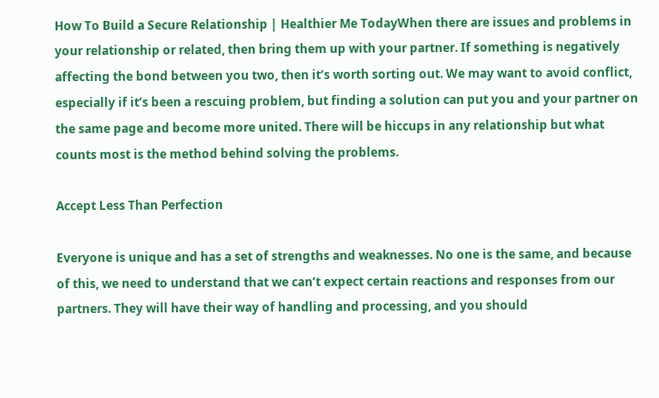How To Build a Secure Relationship | Healthier Me TodayWhen there are issues and problems in your relationship or related, then bring them up with your partner. If something is negatively affecting the bond between you two, then it’s worth sorting out. We may want to avoid conflict, especially if it’s been a rescuing problem, but finding a solution can put you and your partner on the same page and become more united. There will be hiccups in any relationship but what counts most is the method behind solving the problems.

Accept Less Than Perfection

Everyone is unique and has a set of strengths and weaknesses. No one is the same, and because of this, we need to understand that we can’t expect certain reactions and responses from our partners. They will have their way of handling and processing, and you should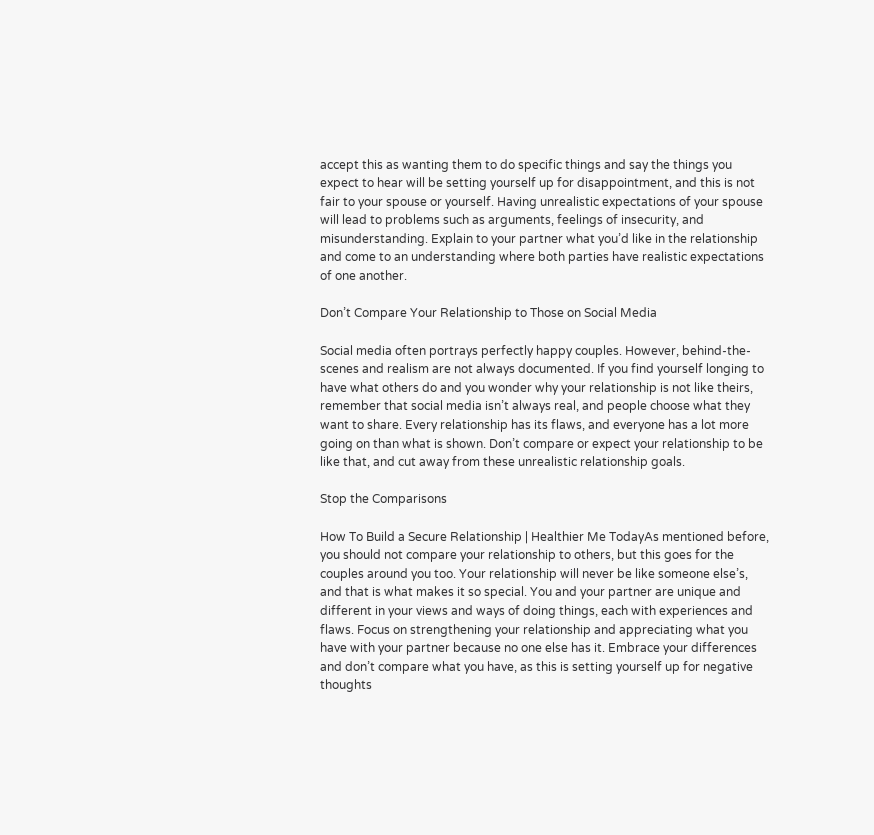accept this as wanting them to do specific things and say the things you expect to hear will be setting yourself up for disappointment, and this is not fair to your spouse or yourself. Having unrealistic expectations of your spouse will lead to problems such as arguments, feelings of insecurity, and misunderstanding. Explain to your partner what you’d like in the relationship and come to an understanding where both parties have realistic expectations of one another.

Don’t Compare Your Relationship to Those on Social Media

Social media often portrays perfectly happy couples. However, behind-the-scenes and realism are not always documented. If you find yourself longing to have what others do and you wonder why your relationship is not like theirs, remember that social media isn’t always real, and people choose what they want to share. Every relationship has its flaws, and everyone has a lot more going on than what is shown. Don’t compare or expect your relationship to be like that, and cut away from these unrealistic relationship goals.

Stop the Comparisons

How To Build a Secure Relationship | Healthier Me TodayAs mentioned before, you should not compare your relationship to others, but this goes for the couples around you too. Your relationship will never be like someone else’s, and that is what makes it so special. You and your partner are unique and different in your views and ways of doing things, each with experiences and flaws. Focus on strengthening your relationship and appreciating what you have with your partner because no one else has it. Embrace your differences and don’t compare what you have, as this is setting yourself up for negative thoughts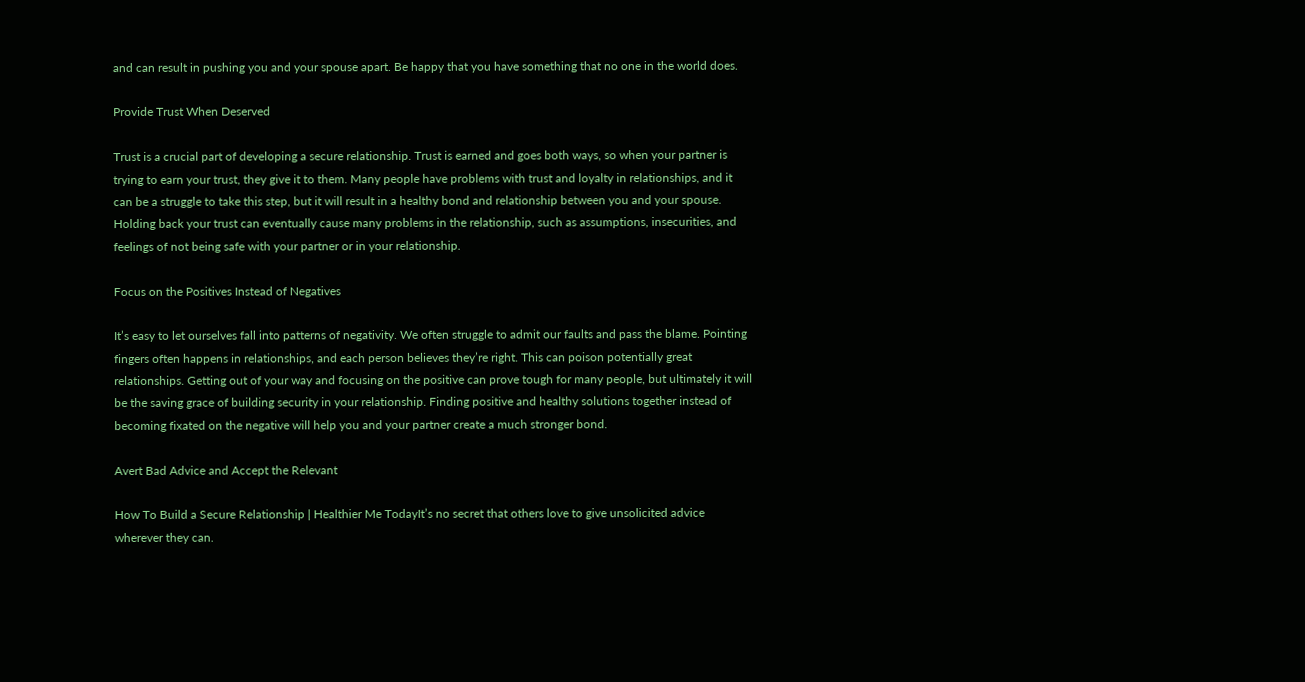and can result in pushing you and your spouse apart. Be happy that you have something that no one in the world does.

Provide Trust When Deserved

Trust is a crucial part of developing a secure relationship. Trust is earned and goes both ways, so when your partner is trying to earn your trust, they give it to them. Many people have problems with trust and loyalty in relationships, and it can be a struggle to take this step, but it will result in a healthy bond and relationship between you and your spouse. Holding back your trust can eventually cause many problems in the relationship, such as assumptions, insecurities, and feelings of not being safe with your partner or in your relationship.

Focus on the Positives Instead of Negatives

It’s easy to let ourselves fall into patterns of negativity. We often struggle to admit our faults and pass the blame. Pointing fingers often happens in relationships, and each person believes they’re right. This can poison potentially great relationships. Getting out of your way and focusing on the positive can prove tough for many people, but ultimately it will be the saving grace of building security in your relationship. Finding positive and healthy solutions together instead of becoming fixated on the negative will help you and your partner create a much stronger bond.

Avert Bad Advice and Accept the Relevant

How To Build a Secure Relationship | Healthier Me TodayIt’s no secret that others love to give unsolicited advice wherever they can.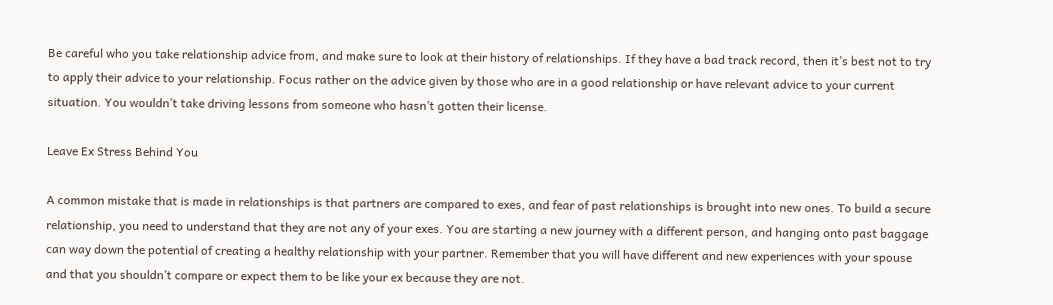Be careful who you take relationship advice from, and make sure to look at their history of relationships. If they have a bad track record, then it’s best not to try to apply their advice to your relationship. Focus rather on the advice given by those who are in a good relationship or have relevant advice to your current situation. You wouldn’t take driving lessons from someone who hasn’t gotten their license.

Leave Ex Stress Behind You

A common mistake that is made in relationships is that partners are compared to exes, and fear of past relationships is brought into new ones. To build a secure relationship, you need to understand that they are not any of your exes. You are starting a new journey with a different person, and hanging onto past baggage can way down the potential of creating a healthy relationship with your partner. Remember that you will have different and new experiences with your spouse and that you shouldn’t compare or expect them to be like your ex because they are not.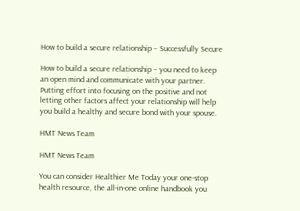How to build a secure relationship – Successfully Secure

How to build a secure relationship – you need to keep an open mind and communicate with your partner. Putting effort into focusing on the positive and not letting other factors affect your relationship will help you build a healthy and secure bond with your spouse.

HMT News Team

HMT News Team

You can consider Healthier Me Today your one-stop health resource, the all-in-one online handbook you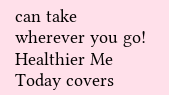can take wherever you go! Healthier Me Today covers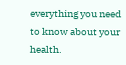everything you need to know about your health.